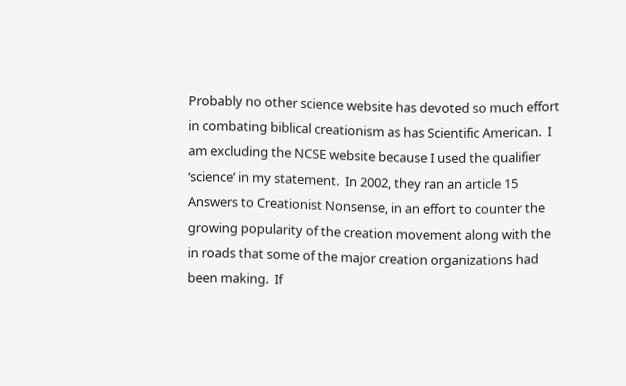Probably no other science website has devoted so much effort in combating biblical creationism as has Scientific American.  I am excluding the NCSE website because I used the qualifier ‘science’ in my statement.  In 2002, they ran an article 15 Answers to Creationist Nonsense, in an effort to counter the growing popularity of the creation movement along with the in roads that some of the major creation organizations had been making.  If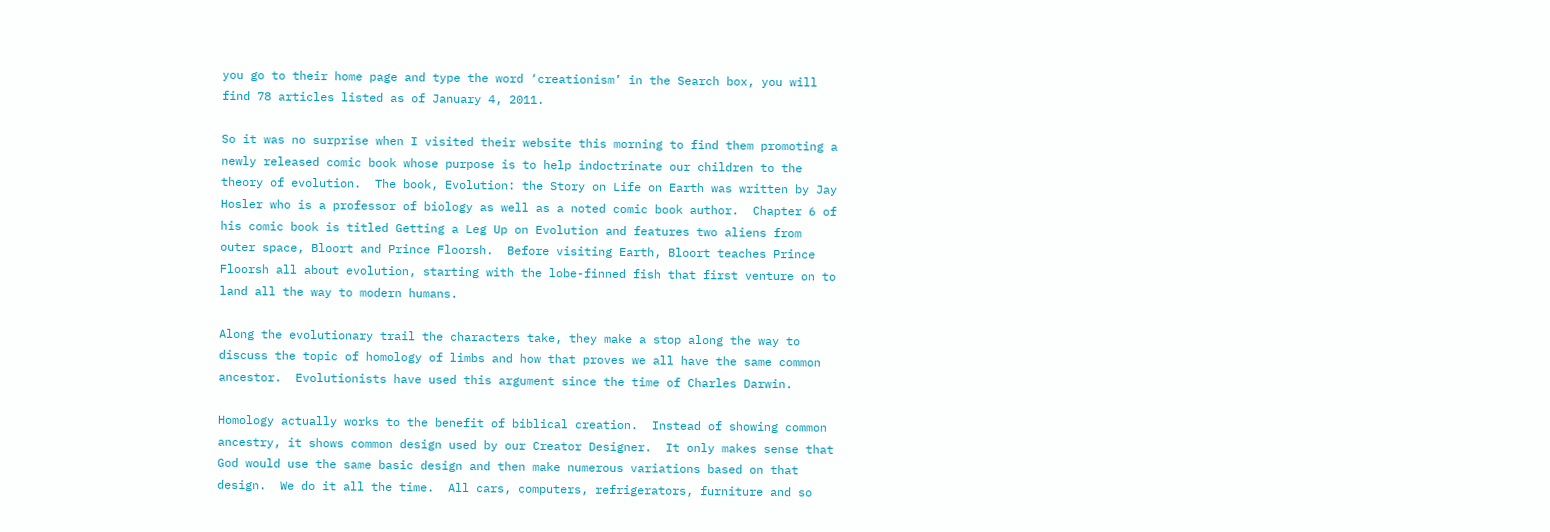you go to their home page and type the word ‘creationism’ in the Search box, you will find 78 articles listed as of January 4, 2011.

So it was no surprise when I visited their website this morning to find them promoting a newly released comic book whose purpose is to help indoctrinate our children to the theory of evolution.  The book, Evolution: the Story on Life on Earth was written by Jay Hosler who is a professor of biology as well as a noted comic book author.  Chapter 6 of his comic book is titled Getting a Leg Up on Evolution and features two aliens from outer space, Bloort and Prince Floorsh.  Before visiting Earth, Bloort teaches Prince Floorsh all about evolution, starting with the lobe-finned fish that first venture on to land all the way to modern humans.

Along the evolutionary trail the characters take, they make a stop along the way to discuss the topic of homology of limbs and how that proves we all have the same common ancestor.  Evolutionists have used this argument since the time of Charles Darwin.

Homology actually works to the benefit of biblical creation.  Instead of showing common ancestry, it shows common design used by our Creator Designer.  It only makes sense that God would use the same basic design and then make numerous variations based on that design.  We do it all the time.  All cars, computers, refrigerators, furniture and so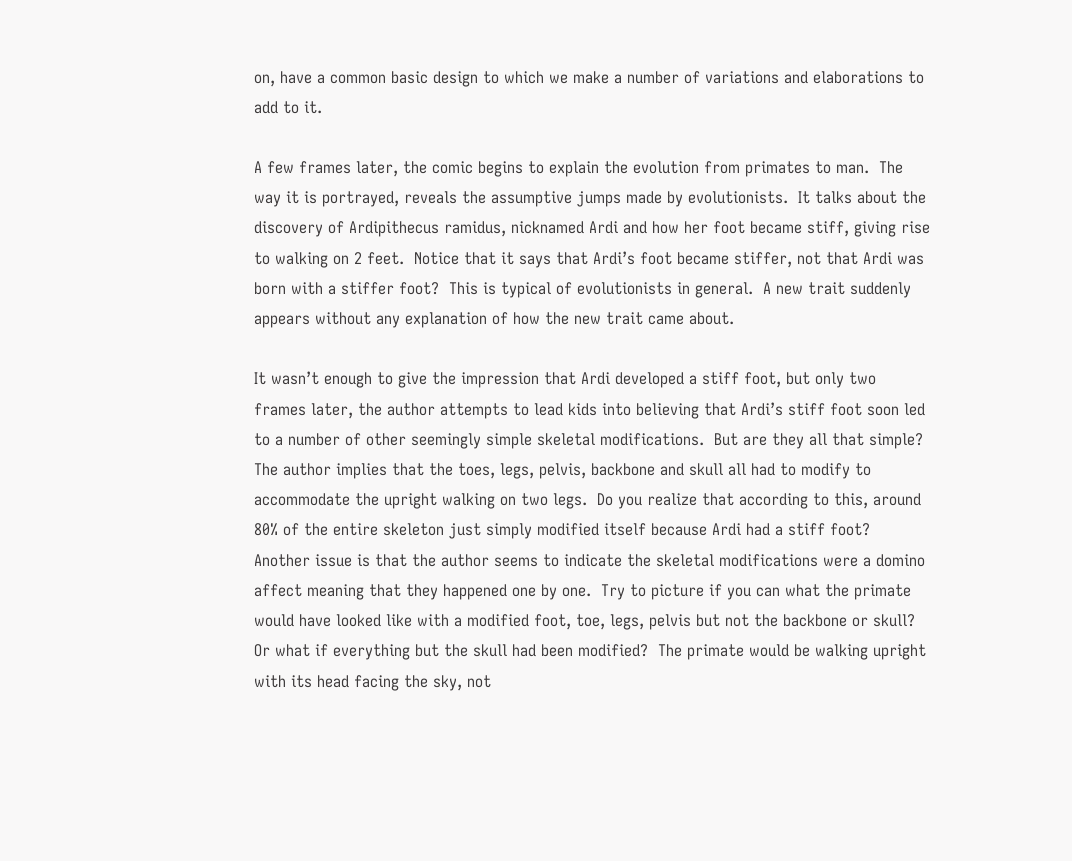on, have a common basic design to which we make a number of variations and elaborations to add to it.

A few frames later, the comic begins to explain the evolution from primates to man.  The way it is portrayed, reveals the assumptive jumps made by evolutionists.  It talks about the discovery of Ardipithecus ramidus, nicknamed Ardi and how her foot became stiff, giving rise to walking on 2 feet.  Notice that it says that Ardi’s foot became stiffer, not that Ardi was born with a stiffer foot?  This is typical of evolutionists in general.  A new trait suddenly appears without any explanation of how the new trait came about.

It wasn’t enough to give the impression that Ardi developed a stiff foot, but only two frames later, the author attempts to lead kids into believing that Ardi’s stiff foot soon led to a number of other seemingly simple skeletal modifications.  But are they all that simple?  The author implies that the toes, legs, pelvis, backbone and skull all had to modify to accommodate the upright walking on two legs.  Do you realize that according to this, around 80% of the entire skeleton just simply modified itself because Ardi had a stiff foot?  Another issue is that the author seems to indicate the skeletal modifications were a domino affect meaning that they happened one by one.  Try to picture if you can what the primate would have looked like with a modified foot, toe, legs, pelvis but not the backbone or skull?  Or what if everything but the skull had been modified?  The primate would be walking upright with its head facing the sky, not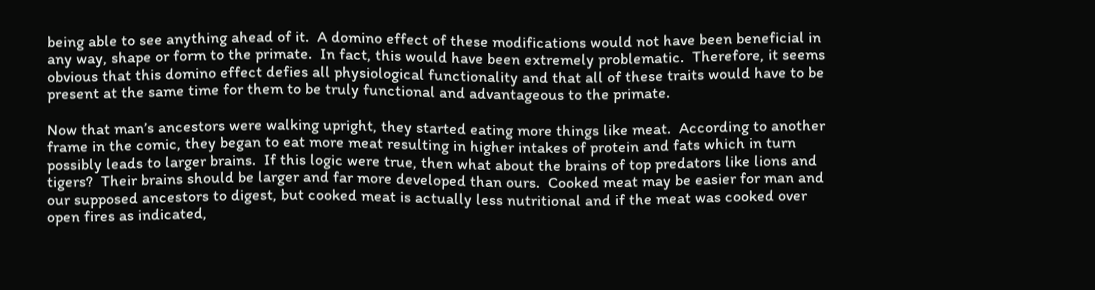being able to see anything ahead of it.  A domino effect of these modifications would not have been beneficial in any way, shape or form to the primate.  In fact, this would have been extremely problematic.  Therefore, it seems obvious that this domino effect defies all physiological functionality and that all of these traits would have to be present at the same time for them to be truly functional and advantageous to the primate.

Now that man’s ancestors were walking upright, they started eating more things like meat.  According to another frame in the comic, they began to eat more meat resulting in higher intakes of protein and fats which in turn possibly leads to larger brains.  If this logic were true, then what about the brains of top predators like lions and tigers?  Their brains should be larger and far more developed than ours.  Cooked meat may be easier for man and our supposed ancestors to digest, but cooked meat is actually less nutritional and if the meat was cooked over open fires as indicated,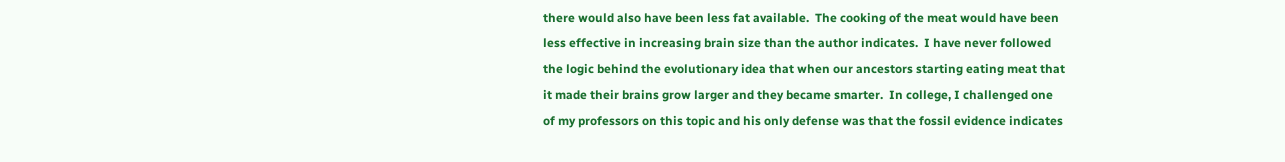there would also have been less fat available.  The cooking of the meat would have been less effective in increasing brain size than the author indicates.  I have never followed the logic behind the evolutionary idea that when our ancestors starting eating meat that it made their brains grow larger and they became smarter.  In college, I challenged one of my professors on this topic and his only defense was that the fossil evidence indicates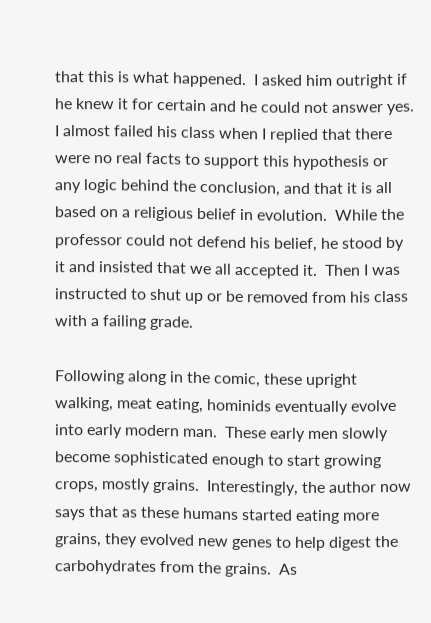that this is what happened.  I asked him outright if he knew it for certain and he could not answer yes.  I almost failed his class when I replied that there were no real facts to support this hypothesis or any logic behind the conclusion, and that it is all based on a religious belief in evolution.  While the professor could not defend his belief, he stood by it and insisted that we all accepted it.  Then I was instructed to shut up or be removed from his class with a failing grade.

Following along in the comic, these upright walking, meat eating, hominids eventually evolve into early modern man.  These early men slowly become sophisticated enough to start growing crops, mostly grains.  Interestingly, the author now says that as these humans started eating more grains, they evolved new genes to help digest the carbohydrates from the grains.  As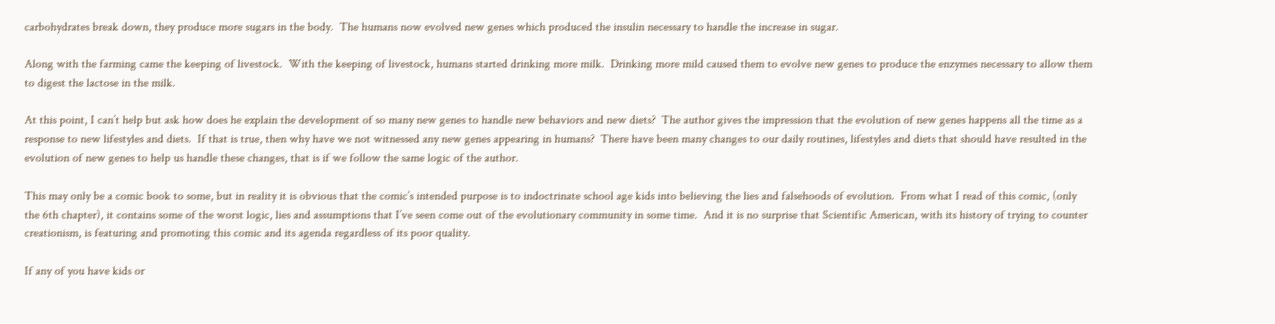carbohydrates break down, they produce more sugars in the body.  The humans now evolved new genes which produced the insulin necessary to handle the increase in sugar.

Along with the farming came the keeping of livestock.  With the keeping of livestock, humans started drinking more milk.  Drinking more mild caused them to evolve new genes to produce the enzymes necessary to allow them to digest the lactose in the milk.

At this point, I can’t help but ask how does he explain the development of so many new genes to handle new behaviors and new diets?  The author gives the impression that the evolution of new genes happens all the time as a response to new lifestyles and diets.  If that is true, then why have we not witnessed any new genes appearing in humans?  There have been many changes to our daily routines, lifestyles and diets that should have resulted in the evolution of new genes to help us handle these changes, that is if we follow the same logic of the author.

This may only be a comic book to some, but in reality it is obvious that the comic’s intended purpose is to indoctrinate school age kids into believing the lies and falsehoods of evolution.  From what I read of this comic, (only the 6th chapter), it contains some of the worst logic, lies and assumptions that I’ve seen come out of the evolutionary community in some time.  And it is no surprise that Scientific American, with its history of trying to counter creationism, is featuring and promoting this comic and its agenda regardless of its poor quality.

If any of you have kids or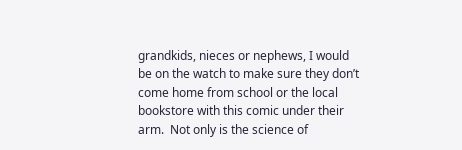grandkids, nieces or nephews, I would be on the watch to make sure they don’t come home from school or the local bookstore with this comic under their arm.  Not only is the science of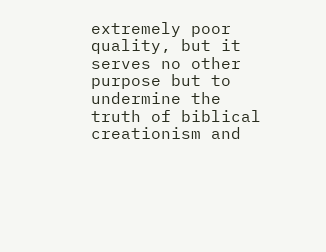extremely poor quality, but it serves no other purpose but to undermine the truth of biblical creationism and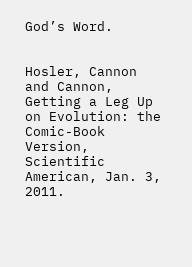God’s Word.


Hosler, Cannon and Cannon, Getting a Leg Up on Evolution: the Comic-Book Version, Scientific American, Jan. 3, 2011.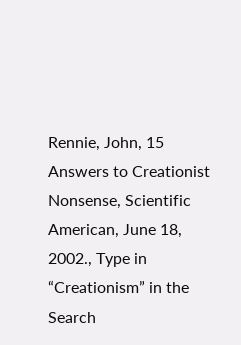Rennie, John, 15 Answers to Creationist Nonsense, Scientific American, June 18, 2002., Type in “Creationism” in the Search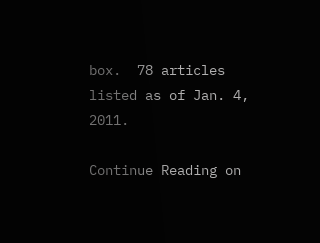box.  78 articles listed as of Jan. 4, 2011.

Continue Reading on